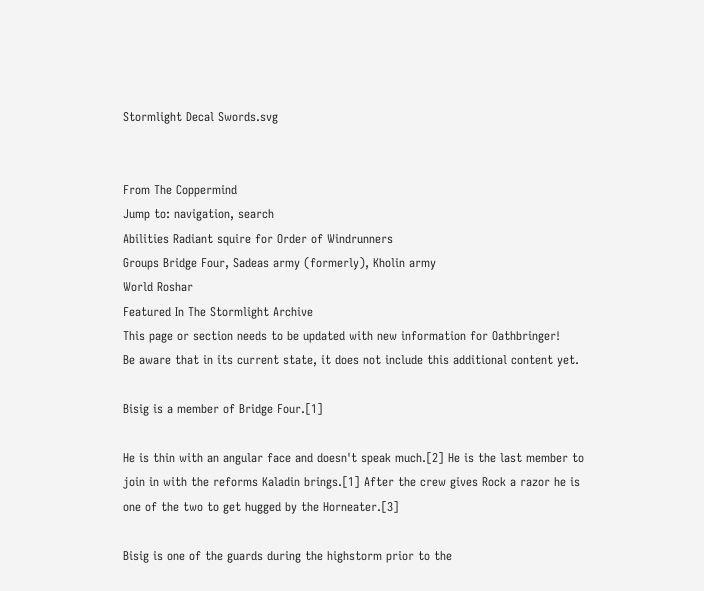Stormlight Decal Swords.svg


From The Coppermind
Jump to: navigation, search
Abilities Radiant squire for Order of Windrunners
Groups Bridge Four, Sadeas army (formerly), Kholin army
World Roshar
Featured In The Stormlight Archive
This page or section needs to be updated with new information for Oathbringer!
Be aware that in its current state, it does not include this additional content yet.

Bisig is a member of Bridge Four.[1]

He is thin with an angular face and doesn't speak much.[2] He is the last member to join in with the reforms Kaladin brings.[1] After the crew gives Rock a razor he is one of the two to get hugged by the Horneater.[3]

Bisig is one of the guards during the highstorm prior to the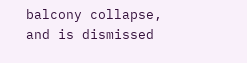balcony collapse, and is dismissed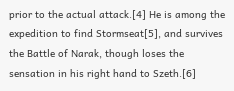prior to the actual attack.[4] He is among the expedition to find Stormseat[5], and survives the Battle of Narak, though loses the sensation in his right hand to Szeth.[6]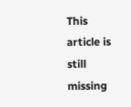This article is still missing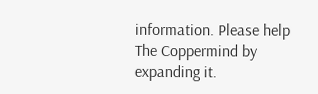information. Please help The Coppermind by expanding it.